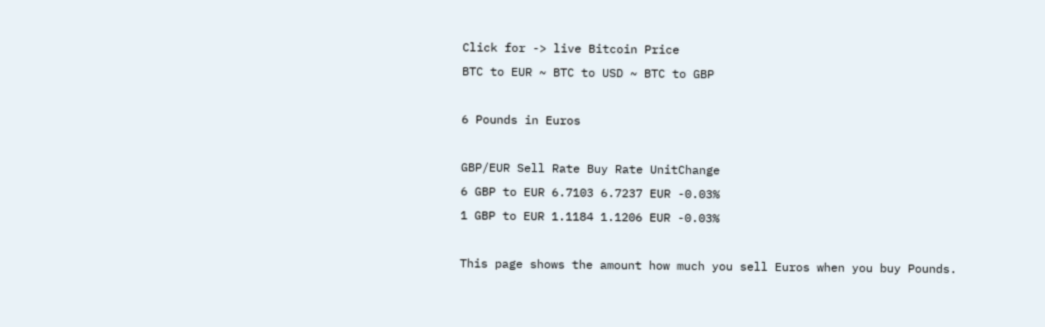Click for -> live Bitcoin Price
BTC to EUR ~ BTC to USD ~ BTC to GBP

6 Pounds in Euros

GBP/EUR Sell Rate Buy Rate UnitChange
6 GBP to EUR 6.7103 6.7237 EUR -0.03%
1 GBP to EUR 1.1184 1.1206 EUR -0.03%

This page shows the amount how much you sell Euros when you buy Pounds.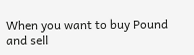When you want to buy Pound and sell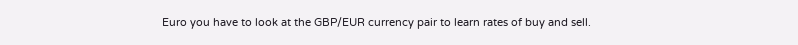Euro you have to look at the GBP/EUR currency pair to learn rates of buy and sell.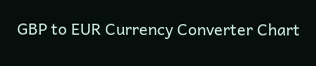GBP to EUR Currency Converter Chart